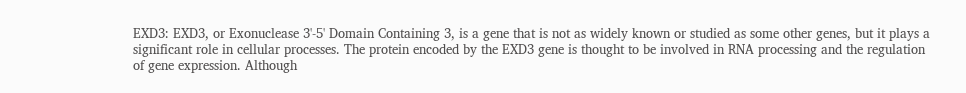EXD3: EXD3, or Exonuclease 3'-5' Domain Containing 3, is a gene that is not as widely known or studied as some other genes, but it plays a significant role in cellular processes. The protein encoded by the EXD3 gene is thought to be involved in RNA processing and the regulation of gene expression. Although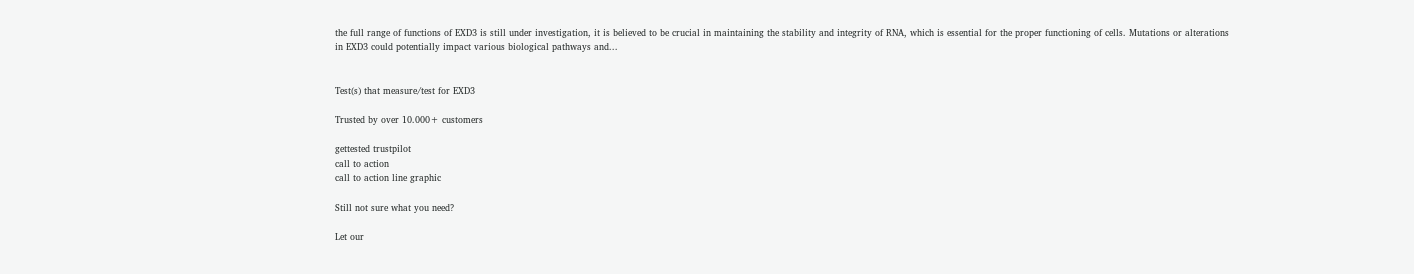the full range of functions of EXD3 is still under investigation, it is believed to be crucial in maintaining the stability and integrity of RNA, which is essential for the proper functioning of cells. Mutations or alterations in EXD3 could potentially impact various biological pathways and...


Test(s) that measure/test for EXD3

Trusted by over 10.000+ customers

gettested trustpilot
call to action
call to action line graphic

Still not sure what you need?

Let our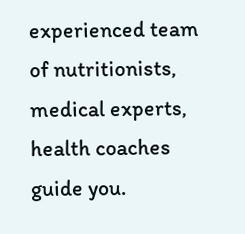experienced team of nutritionists, medical experts, health coaches guide you.